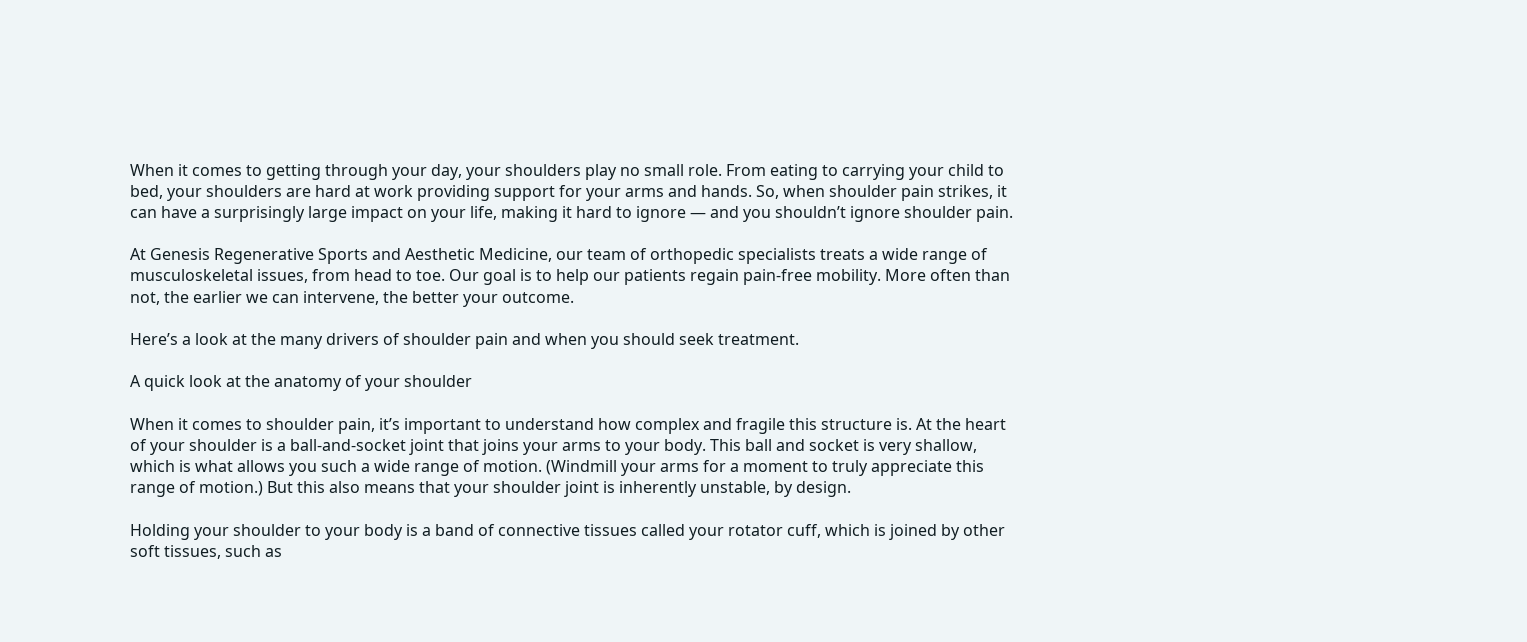When it comes to getting through your day, your shoulders play no small role. From eating to carrying your child to bed, your shoulders are hard at work providing support for your arms and hands. So, when shoulder pain strikes, it can have a surprisingly large impact on your life, making it hard to ignore — and you shouldn’t ignore shoulder pain.

At Genesis Regenerative Sports and Aesthetic Medicine, our team of orthopedic specialists treats a wide range of musculoskeletal issues, from head to toe. Our goal is to help our patients regain pain-free mobility. More often than not, the earlier we can intervene, the better your outcome.

Here’s a look at the many drivers of shoulder pain and when you should seek treatment.

A quick look at the anatomy of your shoulder

When it comes to shoulder pain, it’s important to understand how complex and fragile this structure is. At the heart of your shoulder is a ball-and-socket joint that joins your arms to your body. This ball and socket is very shallow, which is what allows you such a wide range of motion. (Windmill your arms for a moment to truly appreciate this range of motion.) But this also means that your shoulder joint is inherently unstable, by design.

Holding your shoulder to your body is a band of connective tissues called your rotator cuff, which is joined by other soft tissues, such as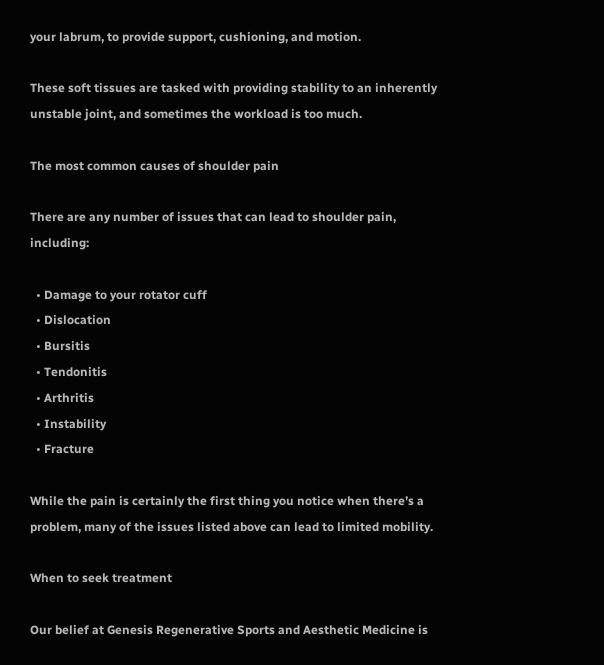your labrum, to provide support, cushioning, and motion.

These soft tissues are tasked with providing stability to an inherently unstable joint, and sometimes the workload is too much.

The most common causes of shoulder pain

There are any number of issues that can lead to shoulder pain, including:

  • Damage to your rotator cuff
  • Dislocation
  • Bursitis
  • Tendonitis
  • Arthritis
  • Instability
  • Fracture

While the pain is certainly the first thing you notice when there’s a problem, many of the issues listed above can lead to limited mobility.

When to seek treatment

Our belief at Genesis Regenerative Sports and Aesthetic Medicine is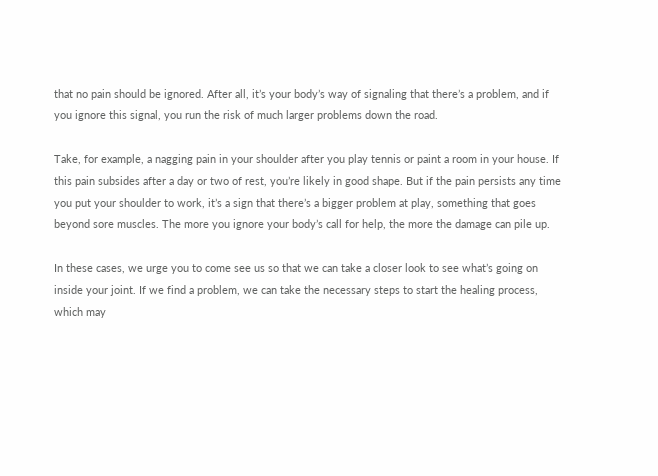that no pain should be ignored. After all, it’s your body’s way of signaling that there’s a problem, and if you ignore this signal, you run the risk of much larger problems down the road.

Take, for example, a nagging pain in your shoulder after you play tennis or paint a room in your house. If this pain subsides after a day or two of rest, you’re likely in good shape. But if the pain persists any time you put your shoulder to work, it’s a sign that there’s a bigger problem at play, something that goes beyond sore muscles. The more you ignore your body’s call for help, the more the damage can pile up.

In these cases, we urge you to come see us so that we can take a closer look to see what’s going on inside your joint. If we find a problem, we can take the necessary steps to start the healing process, which may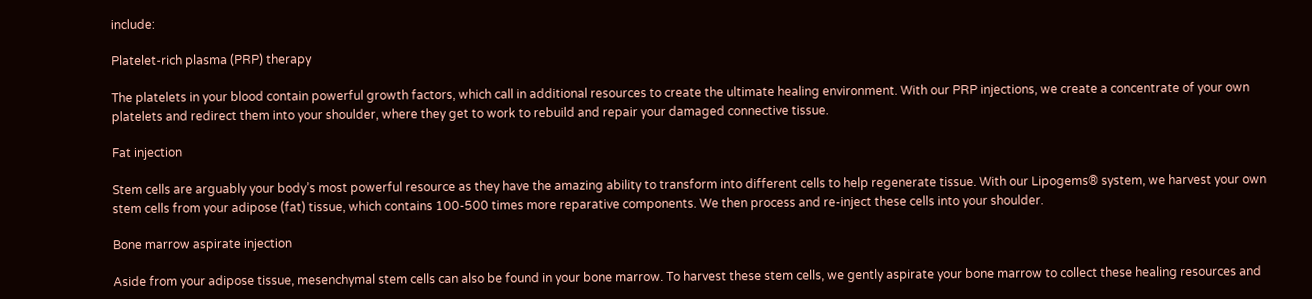include:

Platelet-rich plasma (PRP) therapy

The platelets in your blood contain powerful growth factors, which call in additional resources to create the ultimate healing environment. With our PRP injections, we create a concentrate of your own platelets and redirect them into your shoulder, where they get to work to rebuild and repair your damaged connective tissue.

Fat injection

Stem cells are arguably your body’s most powerful resource as they have the amazing ability to transform into different cells to help regenerate tissue. With our Lipogems® system, we harvest your own stem cells from your adipose (fat) tissue, which contains 100-500 times more reparative components. We then process and re-inject these cells into your shoulder.

Bone marrow aspirate injection

Aside from your adipose tissue, mesenchymal stem cells can also be found in your bone marrow. To harvest these stem cells, we gently aspirate your bone marrow to collect these healing resources and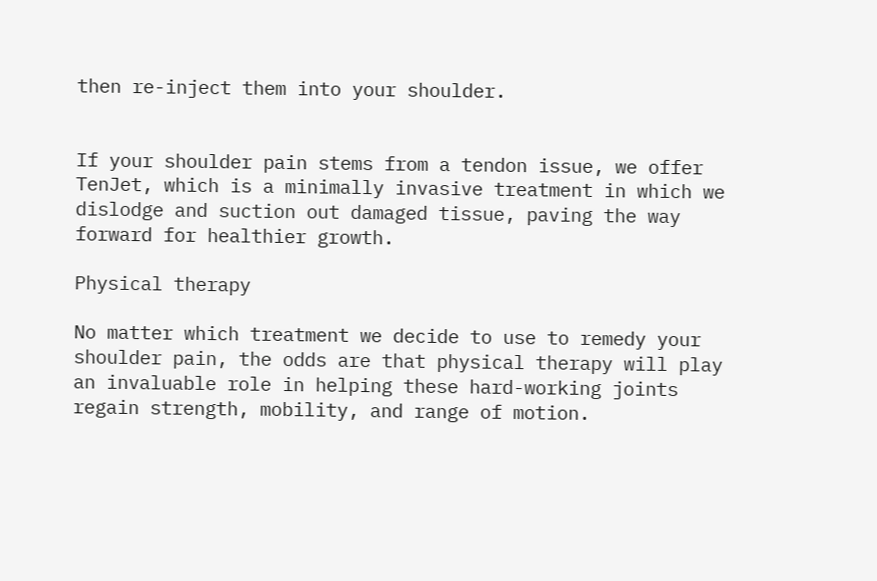then re-inject them into your shoulder.


If your shoulder pain stems from a tendon issue, we offer TenJet, which is a minimally invasive treatment in which we dislodge and suction out damaged tissue, paving the way forward for healthier growth.

Physical therapy

No matter which treatment we decide to use to remedy your shoulder pain, the odds are that physical therapy will play an invaluable role in helping these hard-working joints regain strength, mobility, and range of motion.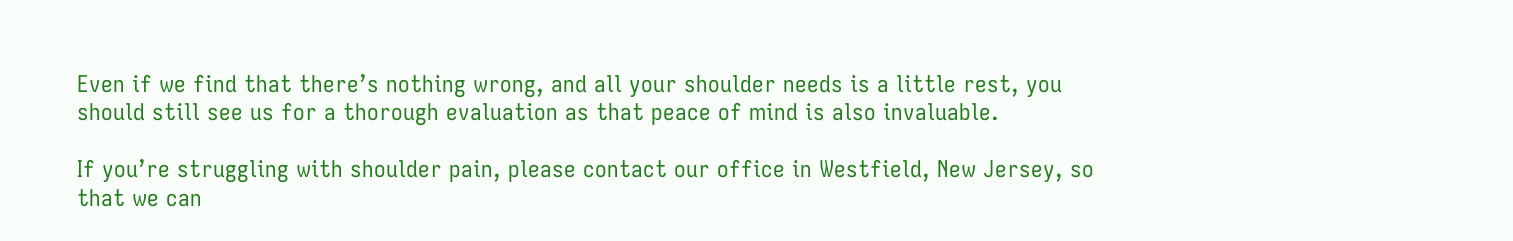Even if we find that there’s nothing wrong, and all your shoulder needs is a little rest, you should still see us for a thorough evaluation as that peace of mind is also invaluable.

If you’re struggling with shoulder pain, please contact our office in Westfield, New Jersey, so that we can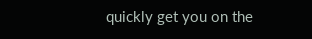quickly get you on the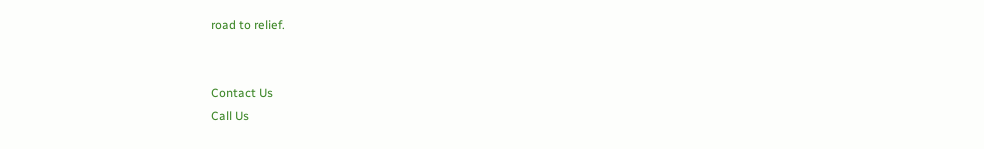road to relief.


Contact Us
Call Us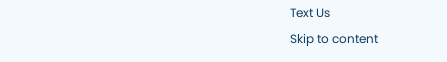Text Us
Skip to content